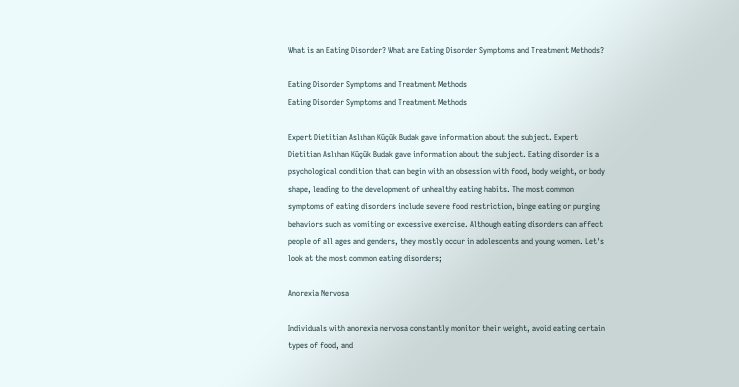What is an Eating Disorder? What are Eating Disorder Symptoms and Treatment Methods?

Eating Disorder Symptoms and Treatment Methods
Eating Disorder Symptoms and Treatment Methods

Expert Dietitian Aslıhan Küçük Budak gave information about the subject. Expert Dietitian Aslıhan Küçük Budak gave information about the subject. Eating disorder is a psychological condition that can begin with an obsession with food, body weight, or body shape, leading to the development of unhealthy eating habits. The most common symptoms of eating disorders include severe food restriction, binge eating or purging behaviors such as vomiting or excessive exercise. Although eating disorders can affect people of all ages and genders, they mostly occur in adolescents and young women. Let's look at the most common eating disorders;

Anorexia Nervosa

Individuals with anorexia nervosa constantly monitor their weight, avoid eating certain types of food, and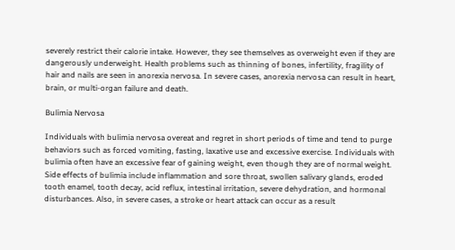severely restrict their calorie intake. However, they see themselves as overweight even if they are dangerously underweight. Health problems such as thinning of bones, infertility, fragility of hair and nails are seen in anorexia nervosa. In severe cases, anorexia nervosa can result in heart, brain, or multi-organ failure and death.

Bulimia Nervosa

Individuals with bulimia nervosa overeat and regret in short periods of time and tend to purge behaviors such as forced vomiting, fasting, laxative use and excessive exercise. Individuals with bulimia often have an excessive fear of gaining weight, even though they are of normal weight. Side effects of bulimia include inflammation and sore throat, swollen salivary glands, eroded tooth enamel, tooth decay, acid reflux, intestinal irritation, severe dehydration, and hormonal disturbances. Also, in severe cases, a stroke or heart attack can occur as a result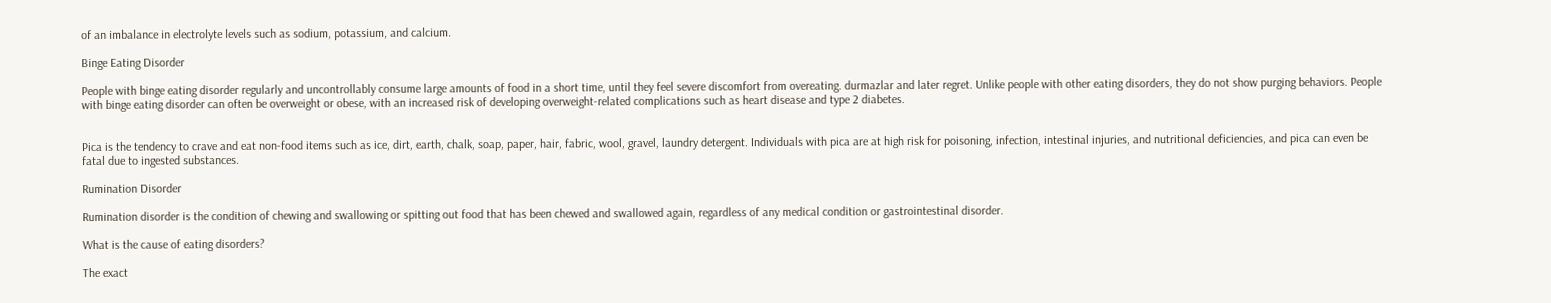of an imbalance in electrolyte levels such as sodium, potassium, and calcium.

Binge Eating Disorder

People with binge eating disorder regularly and uncontrollably consume large amounts of food in a short time, until they feel severe discomfort from overeating. durmazlar and later regret. Unlike people with other eating disorders, they do not show purging behaviors. People with binge eating disorder can often be overweight or obese, with an increased risk of developing overweight-related complications such as heart disease and type 2 diabetes.


Pica is the tendency to crave and eat non-food items such as ice, dirt, earth, chalk, soap, paper, hair, fabric, wool, gravel, laundry detergent. Individuals with pica are at high risk for poisoning, infection, intestinal injuries, and nutritional deficiencies, and pica can even be fatal due to ingested substances.

Rumination Disorder

Rumination disorder is the condition of chewing and swallowing or spitting out food that has been chewed and swallowed again, regardless of any medical condition or gastrointestinal disorder.

What is the cause of eating disorders?

The exact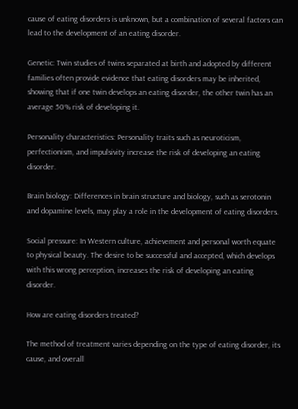cause of eating disorders is unknown, but a combination of several factors can lead to the development of an eating disorder.

Genetic: Twin studies of twins separated at birth and adopted by different families often provide evidence that eating disorders may be inherited, showing that if one twin develops an eating disorder, the other twin has an average 50% risk of developing it.

Personality characteristics: Personality traits such as neuroticism, perfectionism, and impulsivity increase the risk of developing an eating disorder.

Brain biology: Differences in brain structure and biology, such as serotonin and dopamine levels, may play a role in the development of eating disorders.

Social pressure: In Western culture, achievement and personal worth equate to physical beauty. The desire to be successful and accepted, which develops with this wrong perception, increases the risk of developing an eating disorder.

How are eating disorders treated?

The method of treatment varies depending on the type of eating disorder, its cause, and overall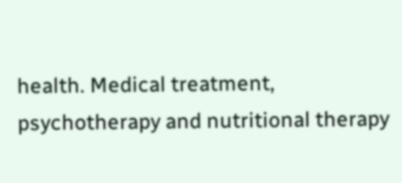health. Medical treatment, psychotherapy and nutritional therapy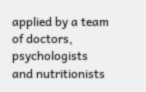applied by a team of doctors, psychologists and nutritionists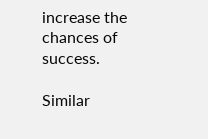increase the chances of success.

Similar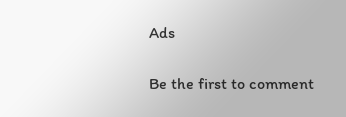Ads

Be the first to comment